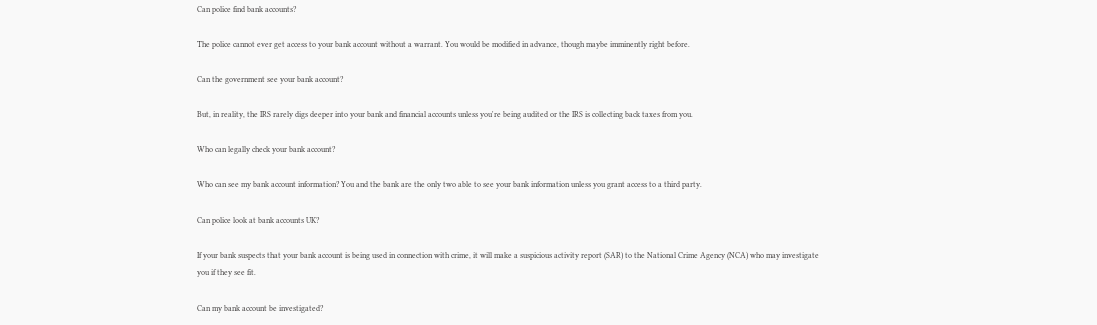Can police find bank accounts?

The police cannot ever get access to your bank account without a warrant. You would be modified in advance, though maybe imminently right before.

Can the government see your bank account?

But, in reality, the IRS rarely digs deeper into your bank and financial accounts unless you're being audited or the IRS is collecting back taxes from you.

Who can legally check your bank account?

Who can see my bank account information? You and the bank are the only two able to see your bank information unless you grant access to a third party.

Can police look at bank accounts UK?

If your bank suspects that your bank account is being used in connection with crime, it will make a suspicious activity report (SAR) to the National Crime Agency (NCA) who may investigate you if they see fit.

Can my bank account be investigated?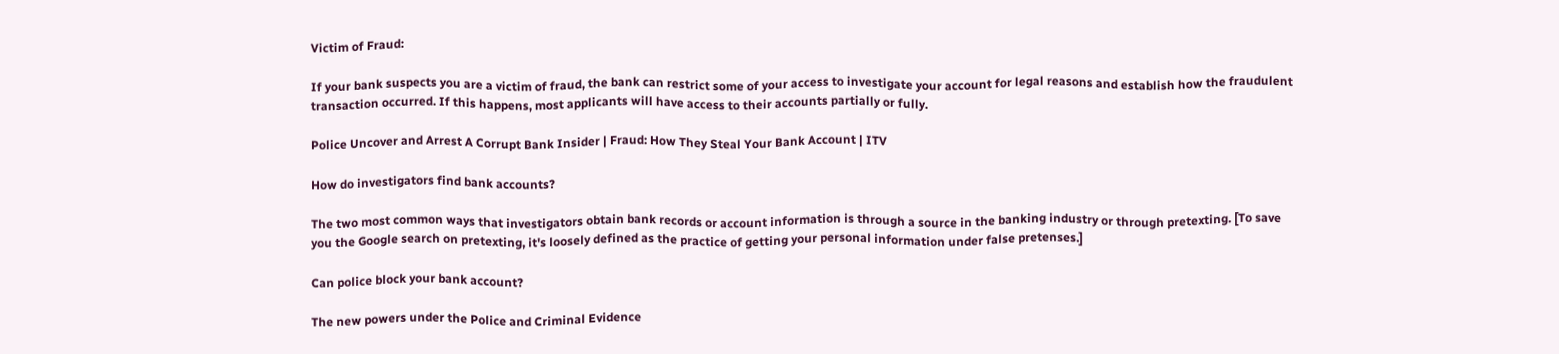Victim of Fraud:

If your bank suspects you are a victim of fraud, the bank can restrict some of your access to investigate your account for legal reasons and establish how the fraudulent transaction occurred. If this happens, most applicants will have access to their accounts partially or fully.

Police Uncover and Arrest A Corrupt Bank Insider | Fraud: How They Steal Your Bank Account | ITV

How do investigators find bank accounts?

The two most common ways that investigators obtain bank records or account information is through a source in the banking industry or through pretexting. [To save you the Google search on pretexting, it's loosely defined as the practice of getting your personal information under false pretenses.]

Can police block your bank account?

The new powers under the Police and Criminal Evidence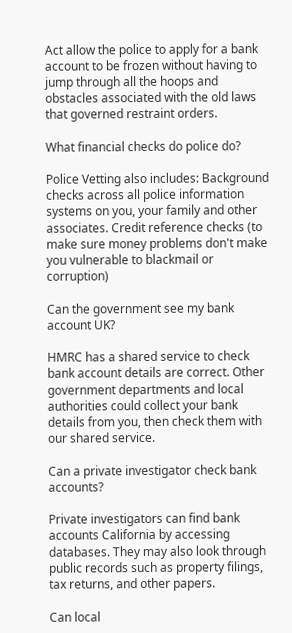Act allow the police to apply for a bank account to be frozen without having to jump through all the hoops and obstacles associated with the old laws that governed restraint orders.

What financial checks do police do?

Police Vetting also includes: Background checks across all police information systems on you, your family and other associates. Credit reference checks (to make sure money problems don't make you vulnerable to blackmail or corruption)

Can the government see my bank account UK?

HMRC has a shared service to check bank account details are correct. Other government departments and local authorities could collect your bank details from you, then check them with our shared service.

Can a private investigator check bank accounts?

Private investigators can find bank accounts California by accessing databases. They may also look through public records such as property filings, tax returns, and other papers.

Can local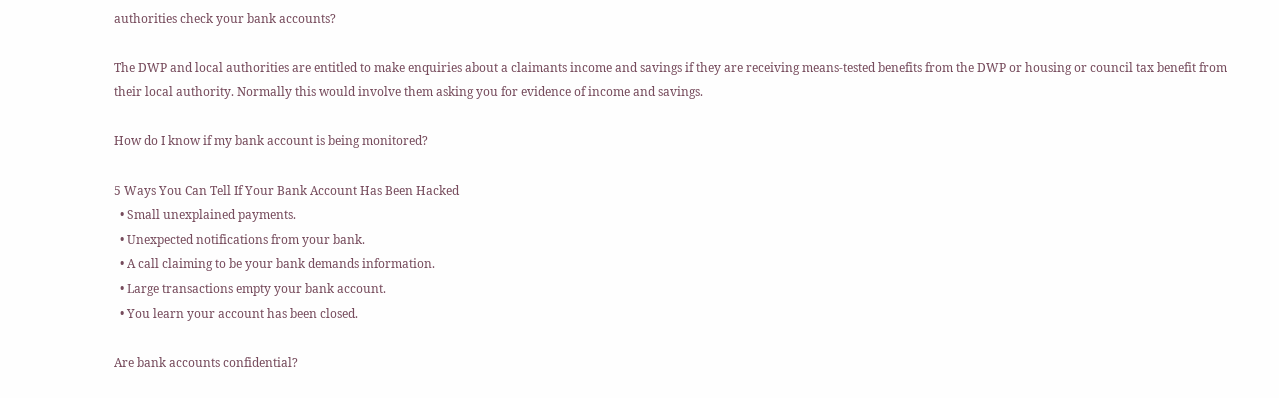authorities check your bank accounts?

The DWP and local authorities are entitled to make enquiries about a claimants income and savings if they are receiving means-tested benefits from the DWP or housing or council tax benefit from their local authority. Normally this would involve them asking you for evidence of income and savings.

How do I know if my bank account is being monitored?

5 Ways You Can Tell If Your Bank Account Has Been Hacked
  • Small unexplained payments.
  • Unexpected notifications from your bank.
  • A call claiming to be your bank demands information.
  • Large transactions empty your bank account.
  • You learn your account has been closed.

Are bank accounts confidential?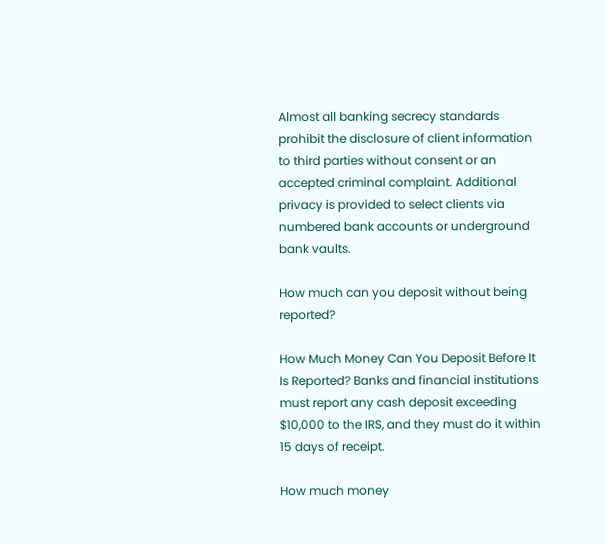Almost all banking secrecy standards prohibit the disclosure of client information to third parties without consent or an accepted criminal complaint. Additional privacy is provided to select clients via numbered bank accounts or underground bank vaults.

How much can you deposit without being reported?

How Much Money Can You Deposit Before It Is Reported? Banks and financial institutions must report any cash deposit exceeding $10,000 to the IRS, and they must do it within 15 days of receipt.

How much money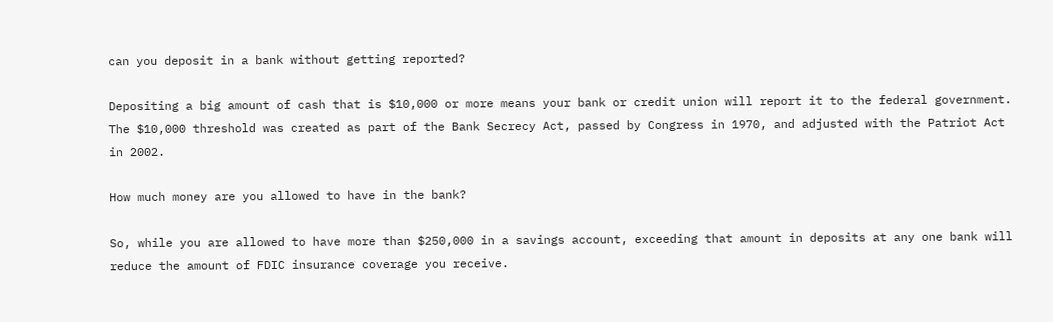can you deposit in a bank without getting reported?

Depositing a big amount of cash that is $10,000 or more means your bank or credit union will report it to the federal government. The $10,000 threshold was created as part of the Bank Secrecy Act, passed by Congress in 1970, and adjusted with the Patriot Act in 2002.

How much money are you allowed to have in the bank?

So, while you are allowed to have more than $250,000 in a savings account, exceeding that amount in deposits at any one bank will reduce the amount of FDIC insurance coverage you receive.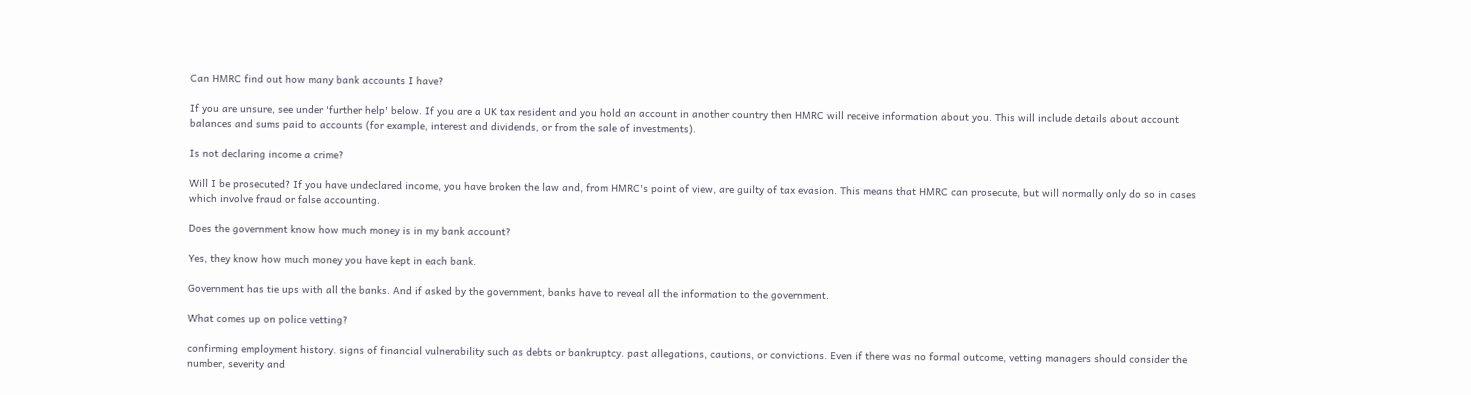Can HMRC find out how many bank accounts I have?

If you are unsure, see under 'further help' below. If you are a UK tax resident and you hold an account in another country then HMRC will receive information about you. This will include details about account balances and sums paid to accounts (for example, interest and dividends, or from the sale of investments).

Is not declaring income a crime?

Will I be prosecuted? If you have undeclared income, you have broken the law and, from HMRC's point of view, are guilty of tax evasion. This means that HMRC can prosecute, but will normally only do so in cases which involve fraud or false accounting.

Does the government know how much money is in my bank account?

Yes, they know how much money you have kept in each bank.

Government has tie ups with all the banks. And if asked by the government, banks have to reveal all the information to the government.

What comes up on police vetting?

confirming employment history. signs of financial vulnerability such as debts or bankruptcy. past allegations, cautions, or convictions. Even if there was no formal outcome, vetting managers should consider the number, severity and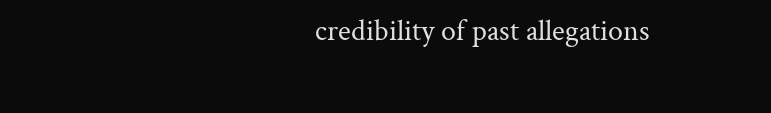credibility of past allegations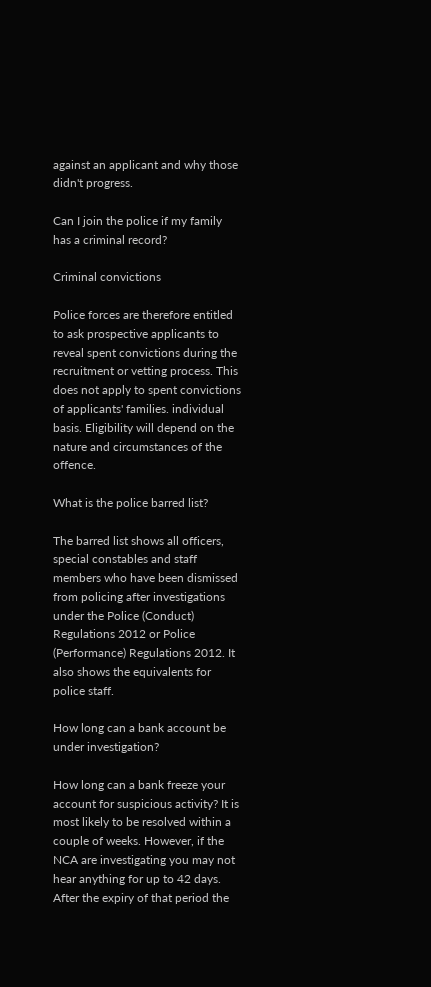against an applicant and why those didn't progress.

Can I join the police if my family has a criminal record?

Criminal convictions

Police forces are therefore entitled to ask prospective applicants to reveal spent convictions during the recruitment or vetting process. This does not apply to spent convictions of applicants' families. individual basis. Eligibility will depend on the nature and circumstances of the offence.

What is the police barred list?

The barred list shows all officers, special constables and staff members who have been dismissed from policing after investigations under the Police (Conduct) Regulations 2012 or Police (Performance) Regulations 2012. It also shows the equivalents for police staff.

How long can a bank account be under investigation?

How long can a bank freeze your account for suspicious activity? It is most likely to be resolved within a couple of weeks. However, if the NCA are investigating you may not hear anything for up to 42 days. After the expiry of that period the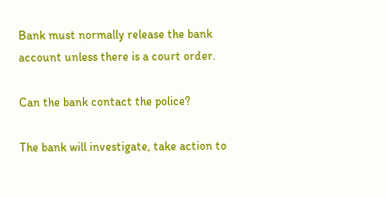Bank must normally release the bank account unless there is a court order.

Can the bank contact the police?

The bank will investigate, take action to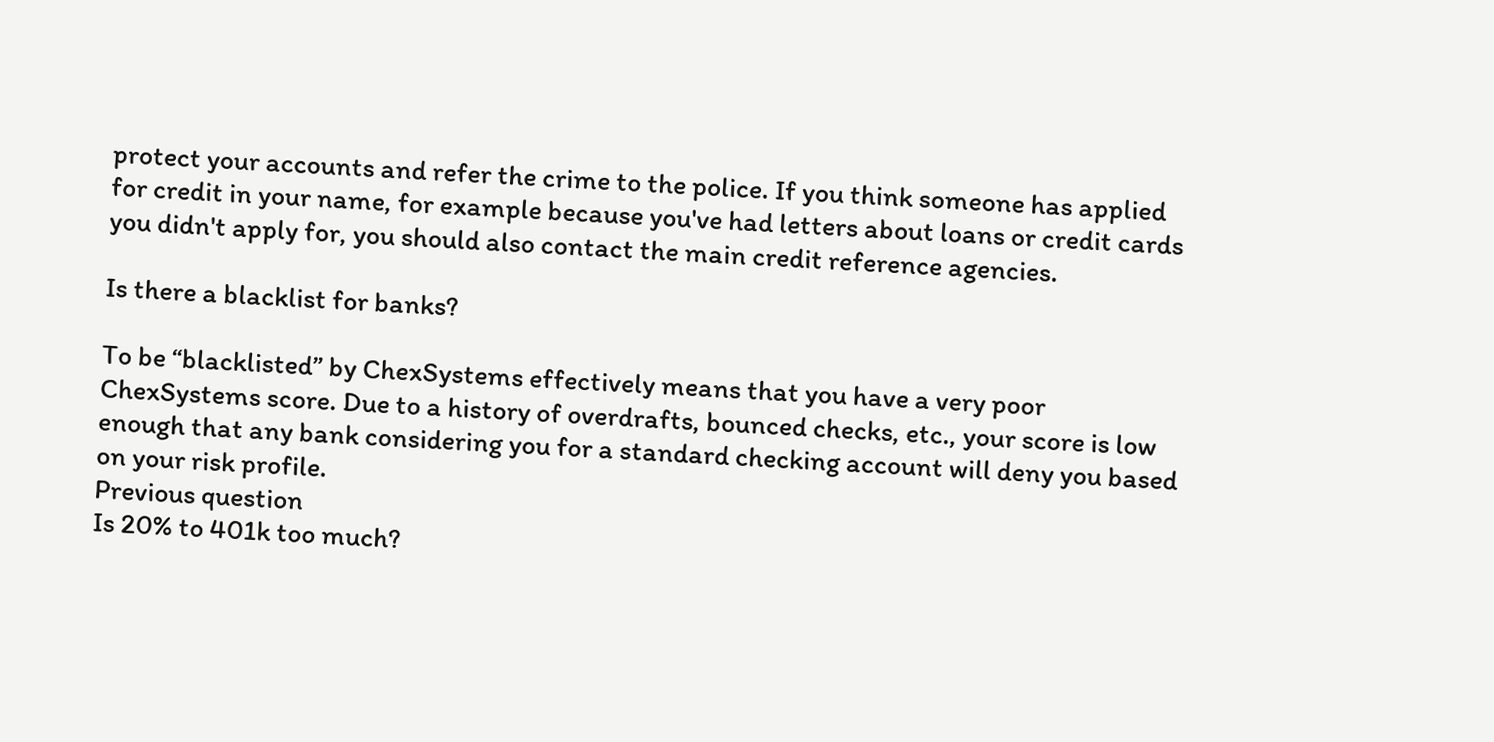protect your accounts and refer the crime to the police. If you think someone has applied for credit in your name, for example because you've had letters about loans or credit cards you didn't apply for, you should also contact the main credit reference agencies.

Is there a blacklist for banks?

To be “blacklisted” by ChexSystems effectively means that you have a very poor ChexSystems score. Due to a history of overdrafts, bounced checks, etc., your score is low enough that any bank considering you for a standard checking account will deny you based on your risk profile.
Previous question
Is 20% to 401k too much?